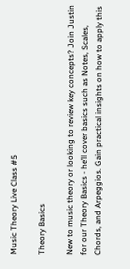Music Theory Live Class #5

Theory Basics

New to music theory or looking to review key concepts? Join Justin for our Theory Basics - he’ll cover basics such as Notes, Scales, Chords, and Arpeggios. Gain practical insights on how to apply this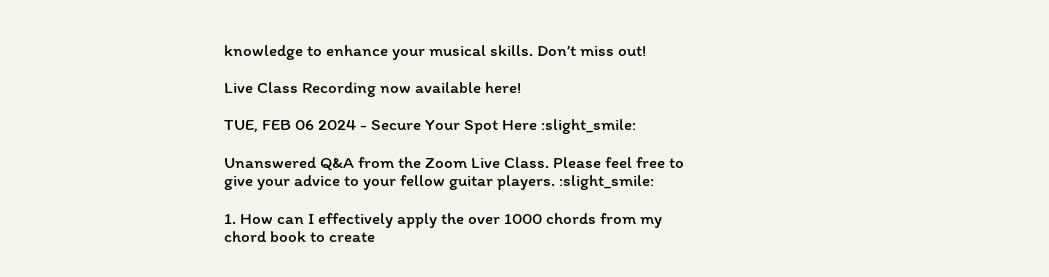knowledge to enhance your musical skills. Don’t miss out!

Live Class Recording now available here!

TUE, FEB 06 2024 - Secure Your Spot Here :slight_smile:

Unanswered Q&A from the Zoom Live Class. Please feel free to give your advice to your fellow guitar players. :slight_smile:

1. How can I effectively apply the over 1000 chords from my chord book to create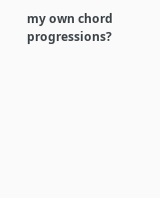my own chord progressions?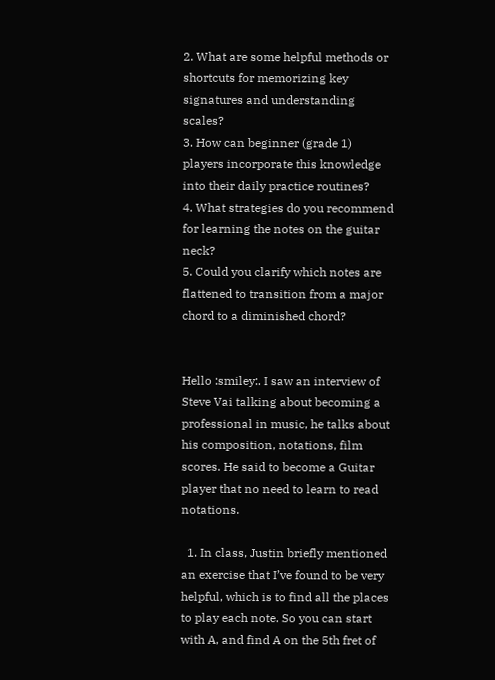2. What are some helpful methods or shortcuts for memorizing key signatures and understanding scales?
3. How can beginner (grade 1) players incorporate this knowledge into their daily practice routines?
4. What strategies do you recommend for learning the notes on the guitar neck?
5. Could you clarify which notes are flattened to transition from a major chord to a diminished chord?


Hello :smiley:. I saw an interview of Steve Vai talking about becoming a professional in music, he talks about his composition, notations, film scores. He said to become a Guitar player that no need to learn to read notations.

  1. In class, Justin briefly mentioned an exercise that I’ve found to be very helpful, which is to find all the places to play each note. So you can start with A, and find A on the 5th fret of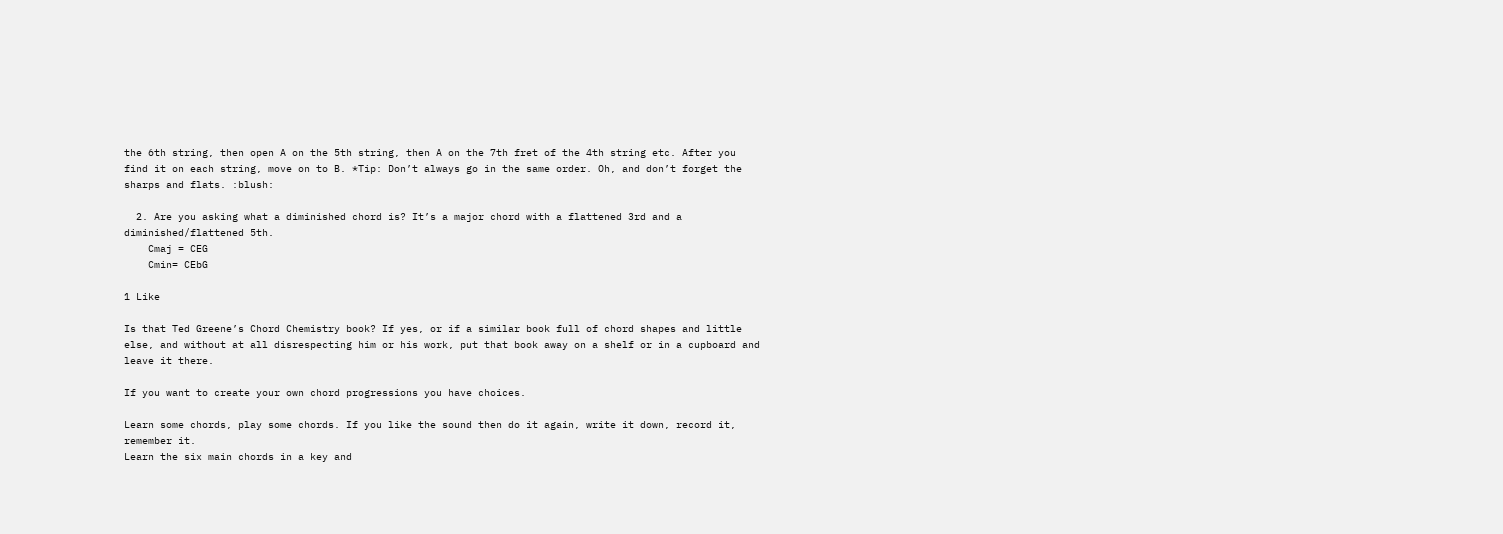the 6th string, then open A on the 5th string, then A on the 7th fret of the 4th string etc. After you find it on each string, move on to B. *Tip: Don’t always go in the same order. Oh, and don’t forget the sharps and flats. :blush:

  2. Are you asking what a diminished chord is? It’s a major chord with a flattened 3rd and a diminished/flattened 5th.
    Cmaj = CEG
    Cmin= CEbG

1 Like

Is that Ted Greene’s Chord Chemistry book? If yes, or if a similar book full of chord shapes and little else, and without at all disrespecting him or his work, put that book away on a shelf or in a cupboard and leave it there.

If you want to create your own chord progressions you have choices.

Learn some chords, play some chords. If you like the sound then do it again, write it down, record it, remember it.
Learn the six main chords in a key and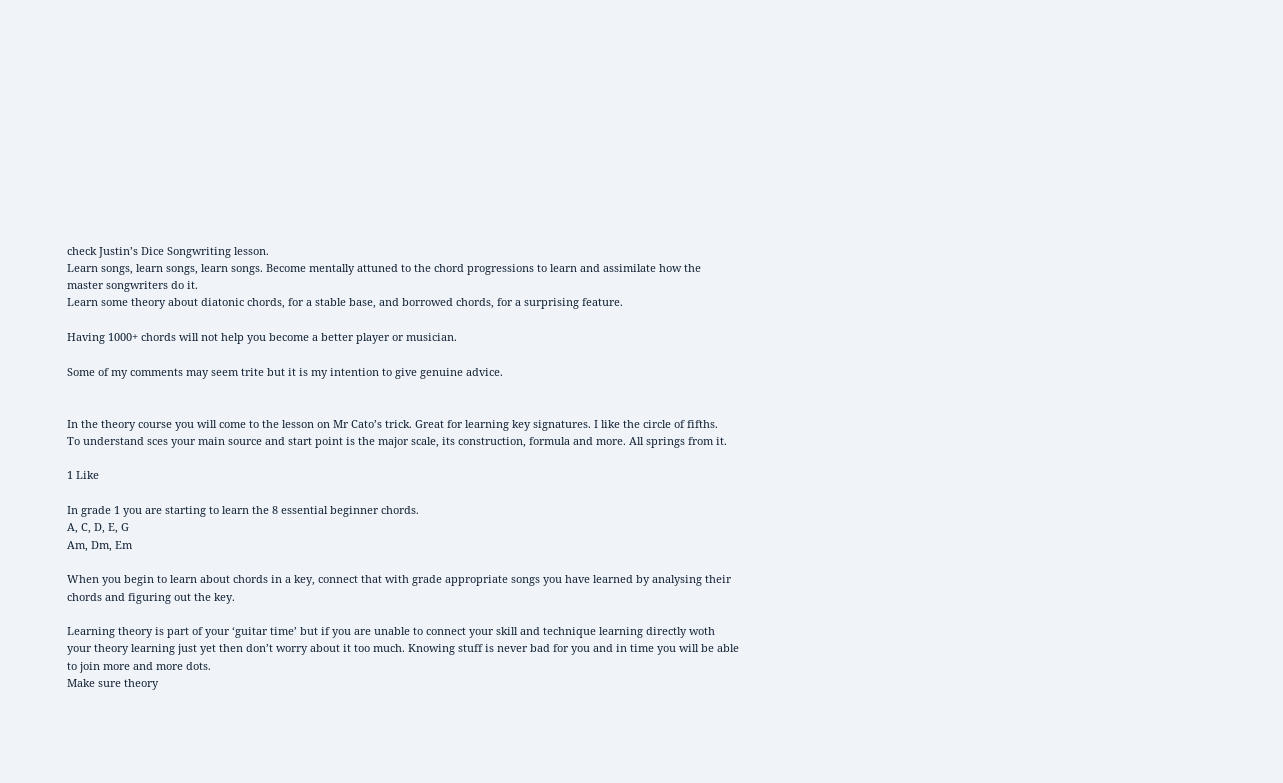check Justin’s Dice Songwriting lesson.
Learn songs, learn songs, learn songs. Become mentally attuned to the chord progressions to learn and assimilate how the master songwriters do it.
Learn some theory about diatonic chords, for a stable base, and borrowed chords, for a surprising feature.

Having 1000+ chords will not help you become a better player or musician.

Some of my comments may seem trite but it is my intention to give genuine advice.


In the theory course you will come to the lesson on Mr Cato’s trick. Great for learning key signatures. I like the circle of fifths.
To understand sces your main source and start point is the major scale, its construction, formula and more. All springs from it.

1 Like

In grade 1 you are starting to learn the 8 essential beginner chords.
A, C, D, E, G
Am, Dm, Em

When you begin to learn about chords in a key, connect that with grade appropriate songs you have learned by analysing their chords and figuring out the key.

Learning theory is part of your ‘guitar time’ but if you are unable to connect your skill and technique learning directly woth your theory learning just yet then don’t worry about it too much. Knowing stuff is never bad for you and in time you will be able to join more and more dots.
Make sure theory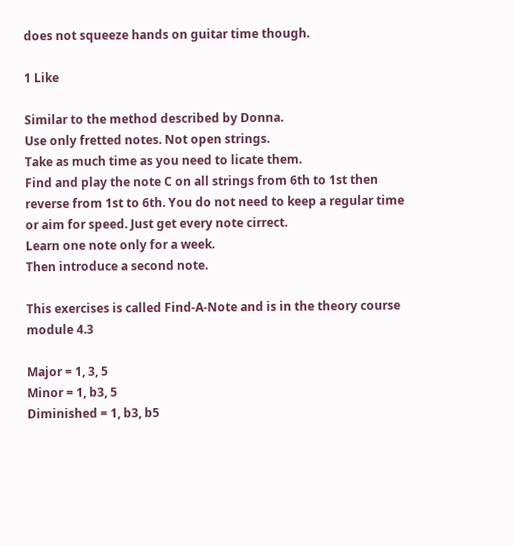does not squeeze hands on guitar time though.

1 Like

Similar to the method described by Donna.
Use only fretted notes. Not open strings.
Take as much time as you need to licate them.
Find and play the note C on all strings from 6th to 1st then reverse from 1st to 6th. You do not need to keep a regular time or aim for speed. Just get every note cirrect.
Learn one note only for a week.
Then introduce a second note.

This exercises is called Find-A-Note and is in the theory course module 4.3

Major = 1, 3, 5
Minor = 1, b3, 5
Diminished = 1, b3, b5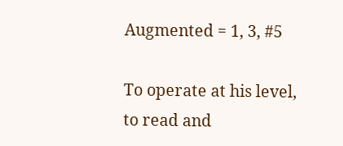Augmented = 1, 3, #5

To operate at his level, to read and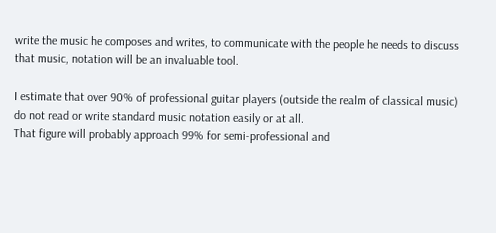write the music he composes and writes, to communicate with the people he needs to discuss that music, notation will be an invaluable tool.

I estimate that over 90% of professional guitar players (outside the realm of classical music) do not read or write standard music notation easily or at all.
That figure will probably approach 99% for semi-professional and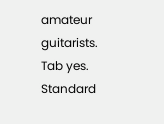amateur guitarists.
Tab yes.
Standard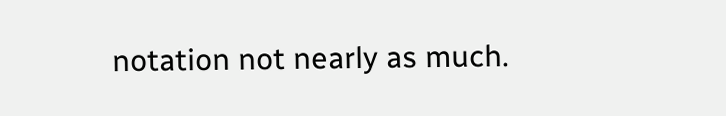notation not nearly as much.